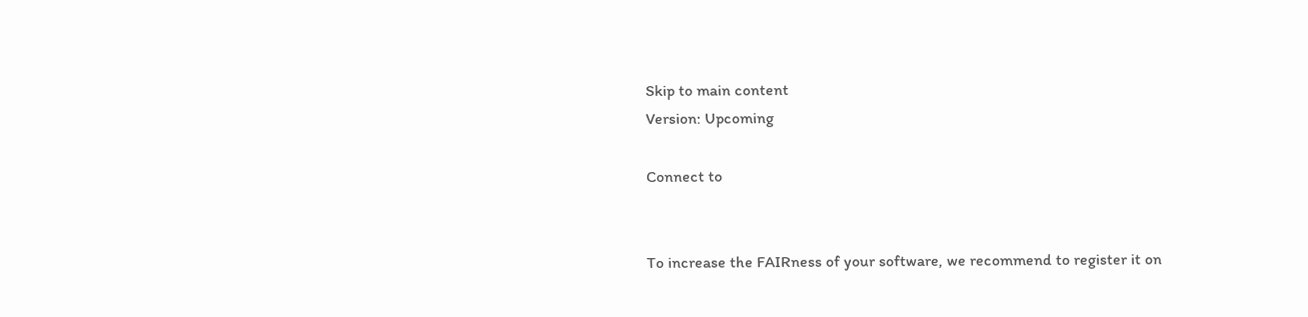Skip to main content
Version: Upcoming

Connect to


To increase the FAIRness of your software, we recommend to register it on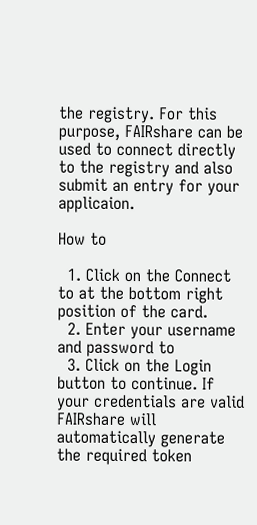the registry. For this purpose, FAIRshare can be used to connect directly to the registry and also submit an entry for your applicaion.

How to

  1. Click on the Connect to at the bottom right position of the card.
  2. Enter your username and password to
  3. Click on the Login button to continue. If your credentials are valid FAIRshare will automatically generate the required token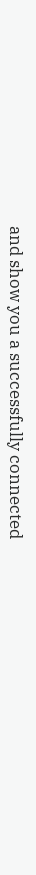and show you a successfully connected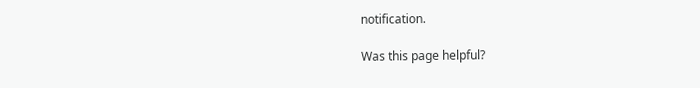notification.

Was this page helpful?